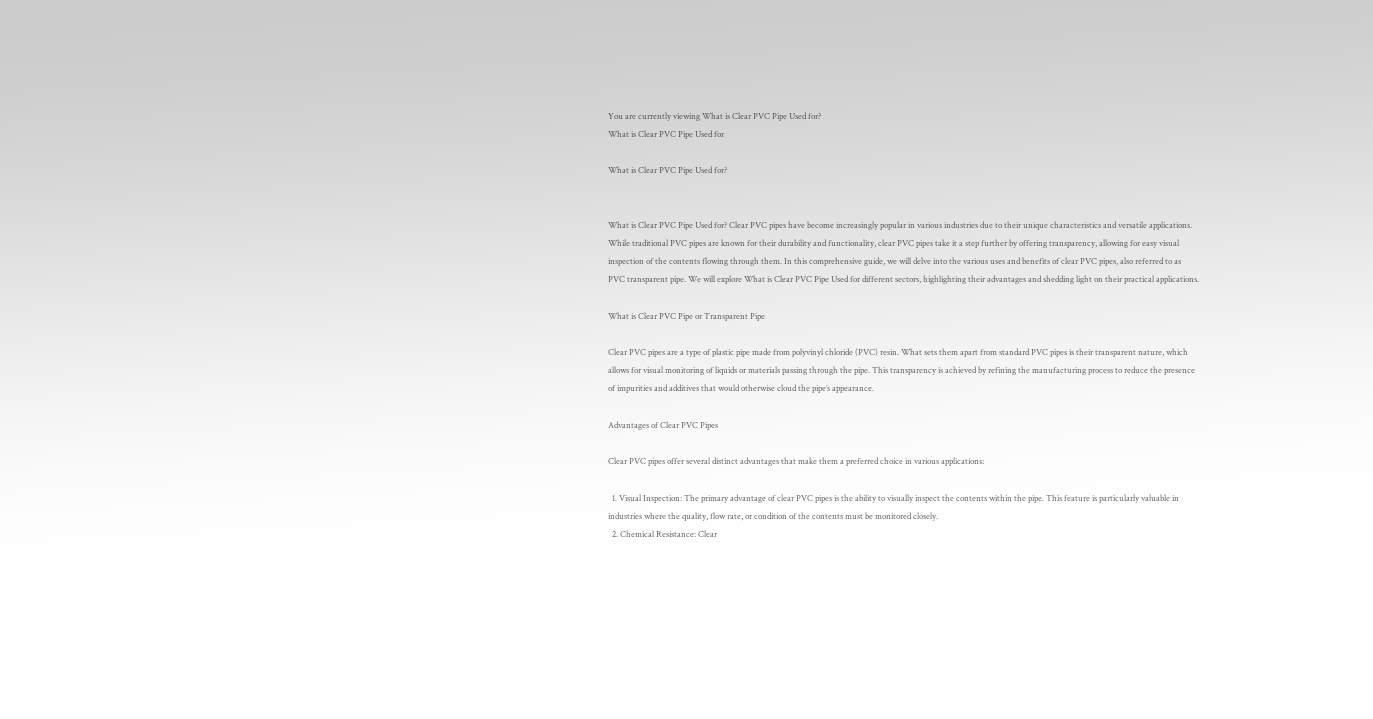You are currently viewing What is Clear PVC Pipe Used for?
What is Clear PVC Pipe Used for

What is Clear PVC Pipe Used for?


What is Clear PVC Pipe Used for? Clear PVC pipes have become increasingly popular in various industries due to their unique characteristics and versatile applications. While traditional PVC pipes are known for their durability and functionality, clear PVC pipes take it a step further by offering transparency, allowing for easy visual inspection of the contents flowing through them. In this comprehensive guide, we will delve into the various uses and benefits of clear PVC pipes, also referred to as PVC transparent pipe. We will explore What is Clear PVC Pipe Used for different sectors, highlighting their advantages and shedding light on their practical applications.

What is Clear PVC Pipe or Transparent Pipe

Clear PVC pipes are a type of plastic pipe made from polyvinyl chloride (PVC) resin. What sets them apart from standard PVC pipes is their transparent nature, which allows for visual monitoring of liquids or materials passing through the pipe. This transparency is achieved by refining the manufacturing process to reduce the presence of impurities and additives that would otherwise cloud the pipe’s appearance.

Advantages of Clear PVC Pipes

Clear PVC pipes offer several distinct advantages that make them a preferred choice in various applications:

  1. Visual Inspection: The primary advantage of clear PVC pipes is the ability to visually inspect the contents within the pipe. This feature is particularly valuable in industries where the quality, flow rate, or condition of the contents must be monitored closely.
  2. Chemical Resistance: Clear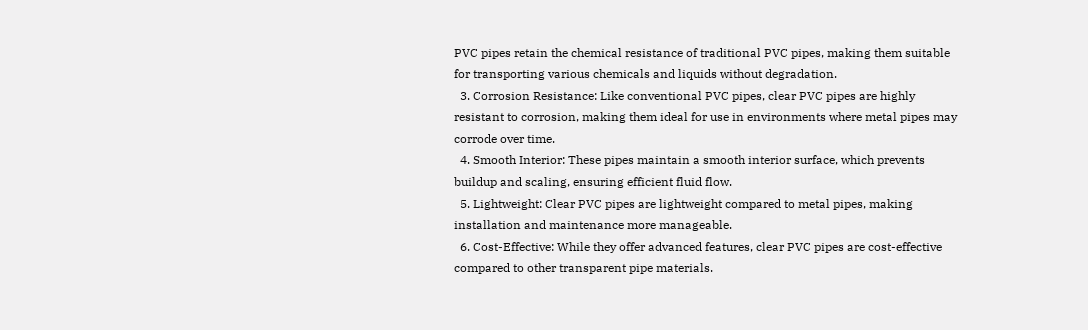PVC pipes retain the chemical resistance of traditional PVC pipes, making them suitable for transporting various chemicals and liquids without degradation.
  3. Corrosion Resistance: Like conventional PVC pipes, clear PVC pipes are highly resistant to corrosion, making them ideal for use in environments where metal pipes may corrode over time.
  4. Smooth Interior: These pipes maintain a smooth interior surface, which prevents buildup and scaling, ensuring efficient fluid flow.
  5. Lightweight: Clear PVC pipes are lightweight compared to metal pipes, making installation and maintenance more manageable.
  6. Cost-Effective: While they offer advanced features, clear PVC pipes are cost-effective compared to other transparent pipe materials.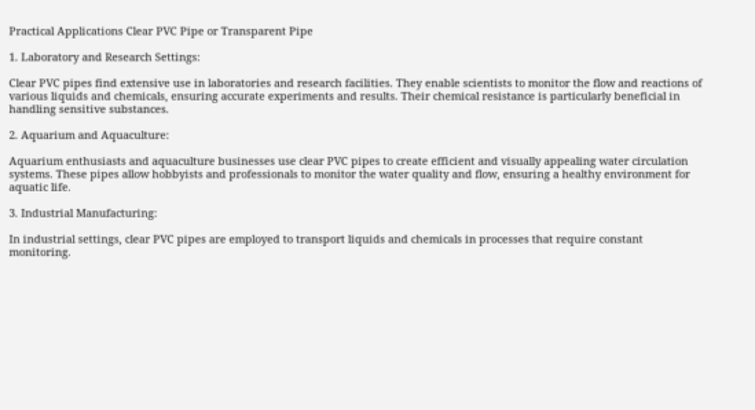Practical Applications Clear PVC Pipe or Transparent Pipe

1. Laboratory and Research Settings:

Clear PVC pipes find extensive use in laboratories and research facilities. They enable scientists to monitor the flow and reactions of various liquids and chemicals, ensuring accurate experiments and results. Their chemical resistance is particularly beneficial in handling sensitive substances.

2. Aquarium and Aquaculture:

Aquarium enthusiasts and aquaculture businesses use clear PVC pipes to create efficient and visually appealing water circulation systems. These pipes allow hobbyists and professionals to monitor the water quality and flow, ensuring a healthy environment for aquatic life.

3. Industrial Manufacturing:

In industrial settings, clear PVC pipes are employed to transport liquids and chemicals in processes that require constant monitoring.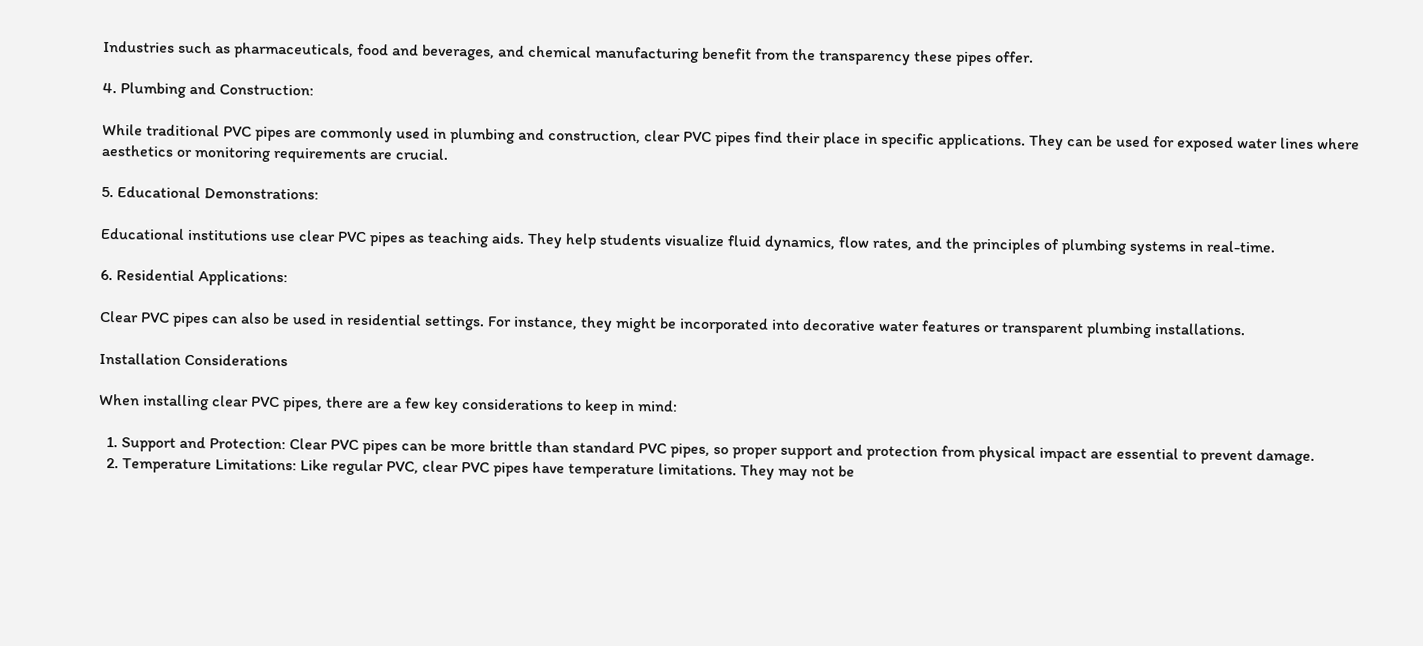Industries such as pharmaceuticals, food and beverages, and chemical manufacturing benefit from the transparency these pipes offer.

4. Plumbing and Construction:

While traditional PVC pipes are commonly used in plumbing and construction, clear PVC pipes find their place in specific applications. They can be used for exposed water lines where aesthetics or monitoring requirements are crucial.

5. Educational Demonstrations:

Educational institutions use clear PVC pipes as teaching aids. They help students visualize fluid dynamics, flow rates, and the principles of plumbing systems in real-time.

6. Residential Applications:

Clear PVC pipes can also be used in residential settings. For instance, they might be incorporated into decorative water features or transparent plumbing installations.

Installation Considerations

When installing clear PVC pipes, there are a few key considerations to keep in mind:

  1. Support and Protection: Clear PVC pipes can be more brittle than standard PVC pipes, so proper support and protection from physical impact are essential to prevent damage.
  2. Temperature Limitations: Like regular PVC, clear PVC pipes have temperature limitations. They may not be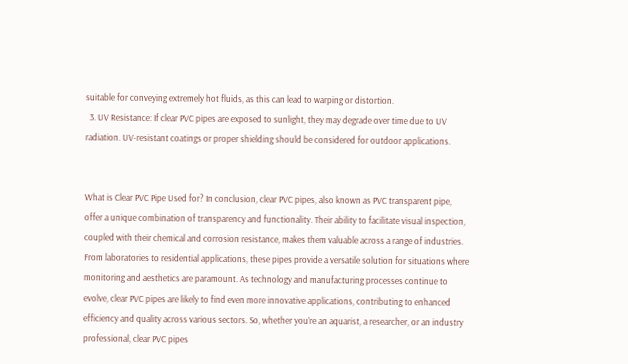suitable for conveying extremely hot fluids, as this can lead to warping or distortion.
  3. UV Resistance: If clear PVC pipes are exposed to sunlight, they may degrade over time due to UV radiation. UV-resistant coatings or proper shielding should be considered for outdoor applications.


What is Clear PVC Pipe Used for? In conclusion, clear PVC pipes, also known as PVC transparent pipe, offer a unique combination of transparency and functionality. Their ability to facilitate visual inspection, coupled with their chemical and corrosion resistance, makes them valuable across a range of industries. From laboratories to residential applications, these pipes provide a versatile solution for situations where monitoring and aesthetics are paramount. As technology and manufacturing processes continue to evolve, clear PVC pipes are likely to find even more innovative applications, contributing to enhanced efficiency and quality across various sectors. So, whether you’re an aquarist, a researcher, or an industry professional, clear PVC pipes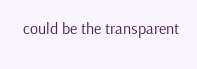could be the transparent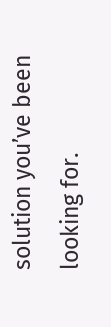solution you’ve been looking for.